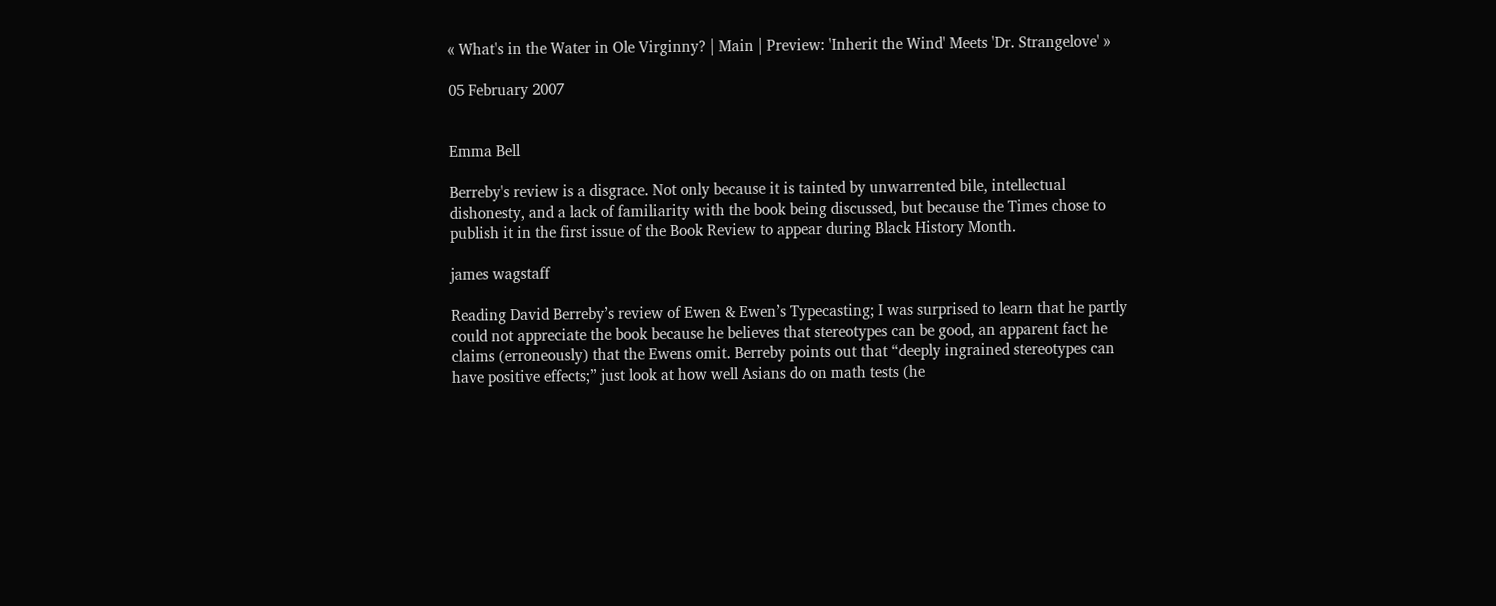« What's in the Water in Ole Virginny? | Main | Preview: 'Inherit the Wind' Meets 'Dr. Strangelove' »

05 February 2007


Emma Bell

Berreby's review is a disgrace. Not only because it is tainted by unwarrented bile, intellectual dishonesty, and a lack of familiarity with the book being discussed, but because the Times chose to publish it in the first issue of the Book Review to appear during Black History Month.

james wagstaff

Reading David Berreby’s review of Ewen & Ewen’s Typecasting; I was surprised to learn that he partly could not appreciate the book because he believes that stereotypes can be good, an apparent fact he claims (erroneously) that the Ewens omit. Berreby points out that “deeply ingrained stereotypes can have positive effects;” just look at how well Asians do on math tests (he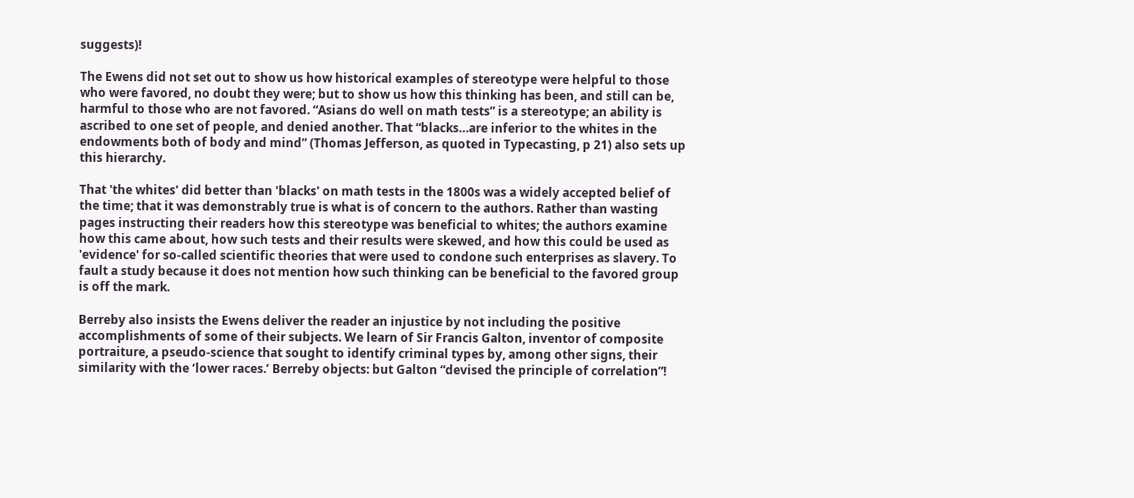suggests)!

The Ewens did not set out to show us how historical examples of stereotype were helpful to those who were favored, no doubt they were; but to show us how this thinking has been, and still can be, harmful to those who are not favored. “Asians do well on math tests” is a stereotype; an ability is ascribed to one set of people, and denied another. That “blacks…are inferior to the whites in the endowments both of body and mind” (Thomas Jefferson, as quoted in Typecasting, p 21) also sets up this hierarchy.

That 'the whites' did better than 'blacks' on math tests in the 1800s was a widely accepted belief of the time; that it was demonstrably true is what is of concern to the authors. Rather than wasting pages instructing their readers how this stereotype was beneficial to whites; the authors examine how this came about, how such tests and their results were skewed, and how this could be used as 'evidence' for so-called scientific theories that were used to condone such enterprises as slavery. To fault a study because it does not mention how such thinking can be beneficial to the favored group is off the mark.

Berreby also insists the Ewens deliver the reader an injustice by not including the positive accomplishments of some of their subjects. We learn of Sir Francis Galton, inventor of composite portraiture, a pseudo-science that sought to identify criminal types by, among other signs, their similarity with the ‘lower races.’ Berreby objects: but Galton “devised the principle of correlation”!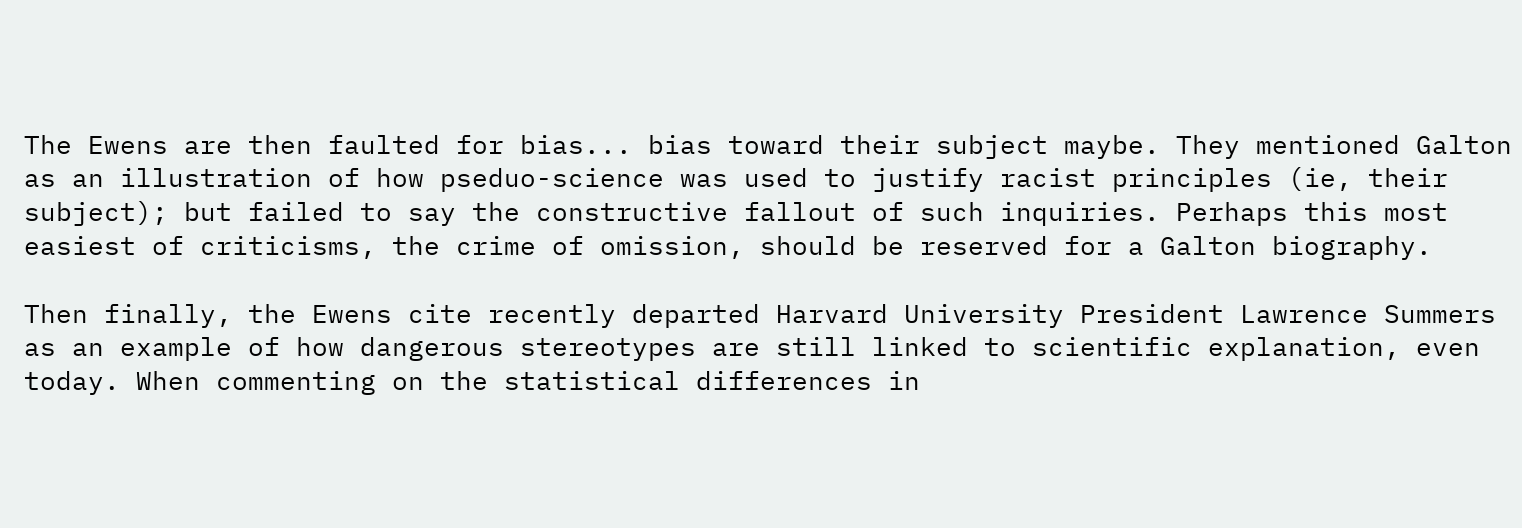The Ewens are then faulted for bias... bias toward their subject maybe. They mentioned Galton as an illustration of how pseduo-science was used to justify racist principles (ie, their subject); but failed to say the constructive fallout of such inquiries. Perhaps this most easiest of criticisms, the crime of omission, should be reserved for a Galton biography.

Then finally, the Ewens cite recently departed Harvard University President Lawrence Summers as an example of how dangerous stereotypes are still linked to scientific explanation, even today. When commenting on the statistical differences in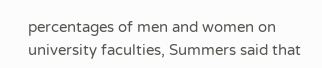percentages of men and women on university faculties, Summers said that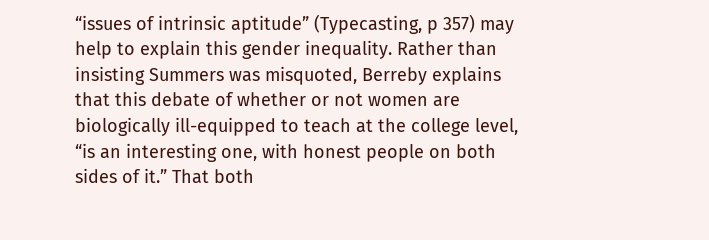“issues of intrinsic aptitude” (Typecasting, p 357) may help to explain this gender inequality. Rather than insisting Summers was misquoted, Berreby explains that this debate of whether or not women are biologically ill-equipped to teach at the college level, “is an interesting one, with honest people on both sides of it.” That both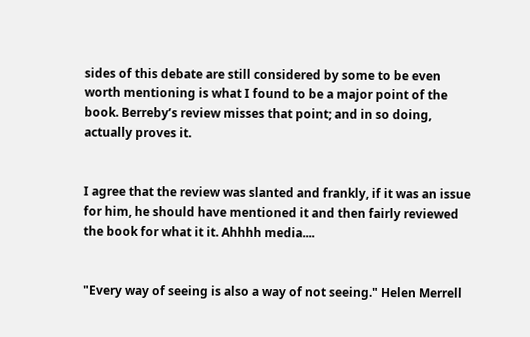sides of this debate are still considered by some to be even worth mentioning is what I found to be a major point of the book. Berreby’s review misses that point; and in so doing, actually proves it.


I agree that the review was slanted and frankly, if it was an issue for him, he should have mentioned it and then fairly reviewed the book for what it it. Ahhhh media....


"Every way of seeing is also a way of not seeing." Helen Merrell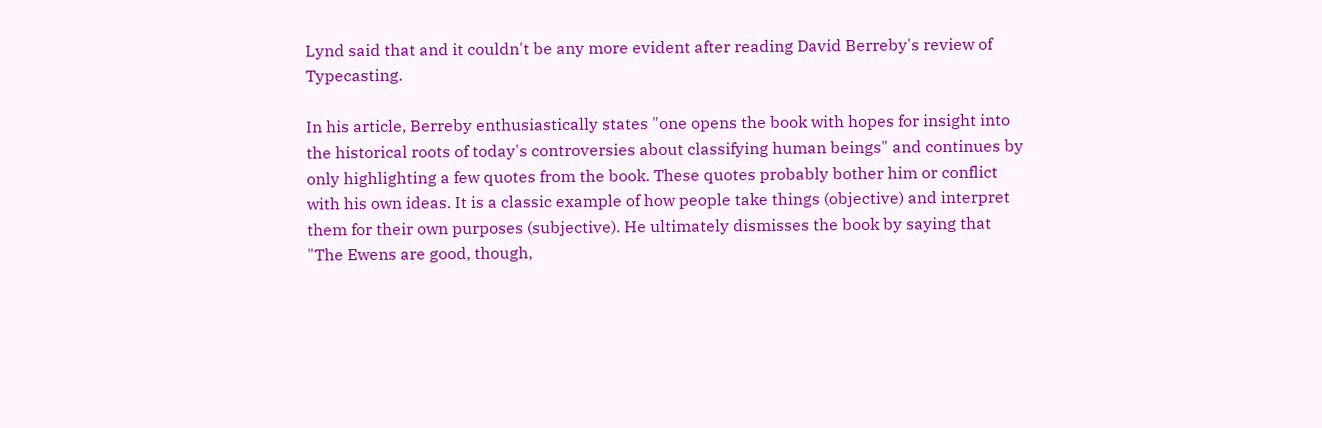Lynd said that and it couldn't be any more evident after reading David Berreby's review of Typecasting.

In his article, Berreby enthusiastically states "one opens the book with hopes for insight into the historical roots of today's controversies about classifying human beings" and continues by only highlighting a few quotes from the book. These quotes probably bother him or conflict with his own ideas. It is a classic example of how people take things (objective) and interpret them for their own purposes (subjective). He ultimately dismisses the book by saying that "The Ewens are good, though,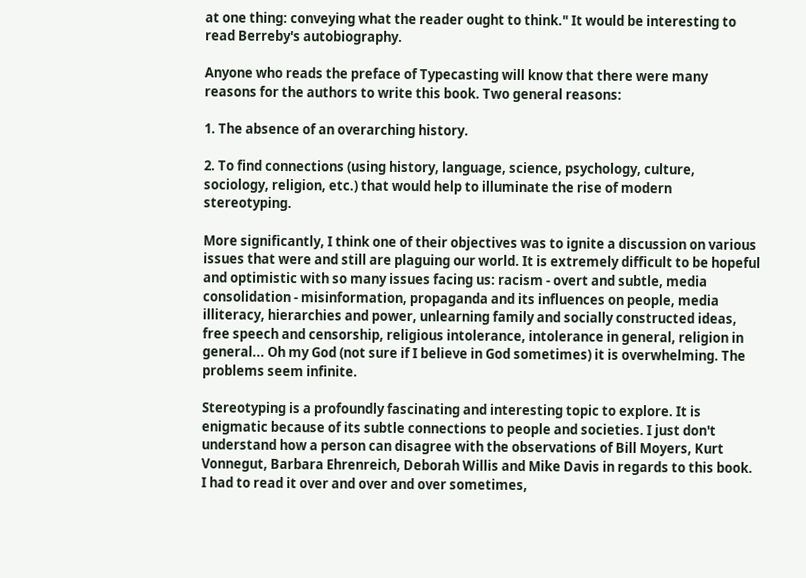at one thing: conveying what the reader ought to think." It would be interesting to read Berreby's autobiography.

Anyone who reads the preface of Typecasting will know that there were many reasons for the authors to write this book. Two general reasons:

1. The absence of an overarching history.

2. To find connections (using history, language, science, psychology, culture, sociology, religion, etc.) that would help to illuminate the rise of modern stereotyping.

More significantly, I think one of their objectives was to ignite a discussion on various issues that were and still are plaguing our world. It is extremely difficult to be hopeful and optimistic with so many issues facing us: racism - overt and subtle, media consolidation - misinformation, propaganda and its influences on people, media illiteracy, hierarchies and power, unlearning family and socially constructed ideas, free speech and censorship, religious intolerance, intolerance in general, religion in general... Oh my God (not sure if I believe in God sometimes) it is overwhelming. The problems seem infinite.

Stereotyping is a profoundly fascinating and interesting topic to explore. It is enigmatic because of its subtle connections to people and societies. I just don't understand how a person can disagree with the observations of Bill Moyers, Kurt Vonnegut, Barbara Ehrenreich, Deborah Willis and Mike Davis in regards to this book. I had to read it over and over and over sometimes,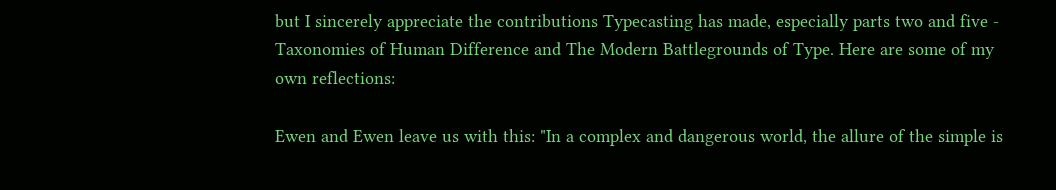but I sincerely appreciate the contributions Typecasting has made, especially parts two and five - Taxonomies of Human Difference and The Modern Battlegrounds of Type. Here are some of my own reflections:

Ewen and Ewen leave us with this: "In a complex and dangerous world, the allure of the simple is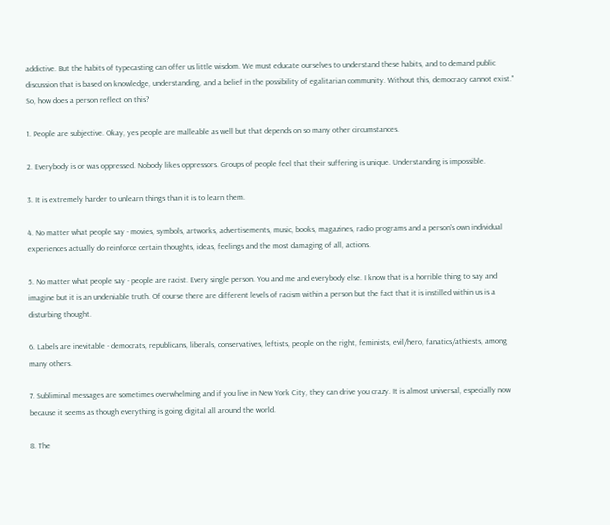addictive. But the habits of typecasting can offer us little wisdom. We must educate ourselves to understand these habits, and to demand public discussion that is based on knowledge, understanding, and a belief in the possibility of egalitarian community. Without this, democracy cannot exist." So, how does a person reflect on this?

1. People are subjective. Okay, yes people are malleable as well but that depends on so many other circumstances.

2. Everybody is or was oppressed. Nobody likes oppressors. Groups of people feel that their suffering is unique. Understanding is impossible.

3. It is extremely harder to unlearn things than it is to learn them.

4. No matter what people say - movies, symbols, artworks, advertisements, music, books, magazines, radio programs and a person's own individual experiences actually do reinforce certain thoughts, ideas, feelings and the most damaging of all, actions.

5. No matter what people say - people are racist. Every single person. You and me and everybody else. I know that is a horrible thing to say and imagine but it is an undeniable truth. Of course there are different levels of racism within a person but the fact that it is instilled within us is a disturbing thought.

6. Labels are inevitable - democrats, republicans, liberals, conservatives, leftists, people on the right, feminists, evil/hero, fanatics/athiests, among many others.

7. Subliminal messages are sometimes overwhelming and if you live in New York City, they can drive you crazy. It is almost universal, especially now because it seems as though everything is going digital all around the world.

8. The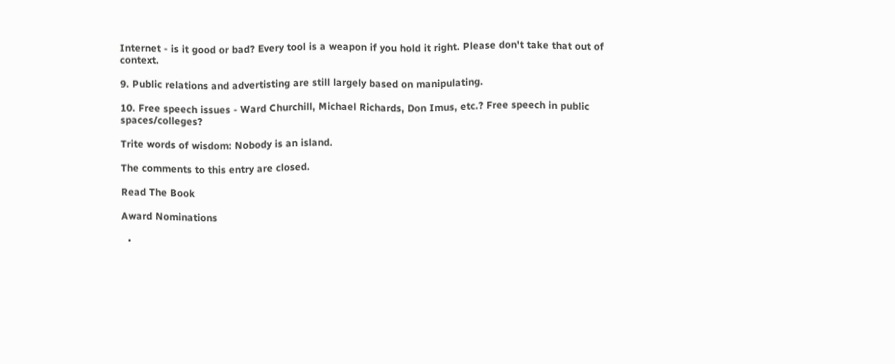Internet - is it good or bad? Every tool is a weapon if you hold it right. Please don't take that out of context.

9. Public relations and advertisting are still largely based on manipulating.

10. Free speech issues - Ward Churchill, Michael Richards, Don Imus, etc.? Free speech in public spaces/colleges?

Trite words of wisdom: Nobody is an island.

The comments to this entry are closed.

Read The Book

Award Nominations

  •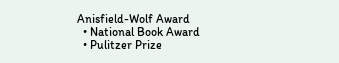Anisfield-Wolf Award
  • National Book Award
  • Pulitzer Prize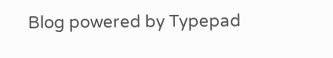Blog powered by Typepad